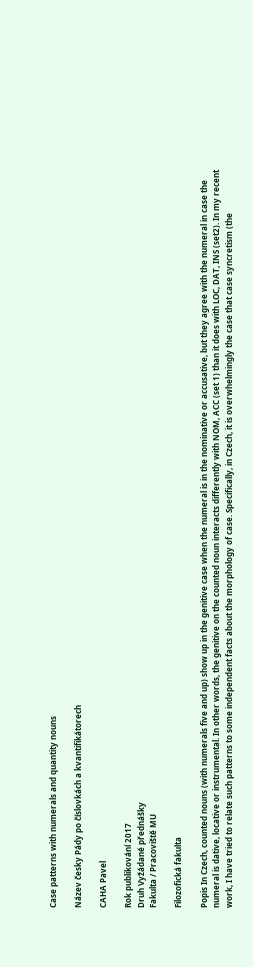Case patterns with numerals and quantity nouns

Název česky Pády po číslovkách a kvantifikátorech

CAHA Pavel

Rok publikování 2017
Druh Vyžádané přednášky
Fakulta / Pracoviště MU

Filozofická fakulta

Popis In Czech, counted nouns (with numerals five and up) show up in the genitive case when the numeral is in the nominative or accusative, but they agree with the numeral in case the numeral is dative, locative or instrumental. In other words, the genitive on the counted noun interacts differently with NOM, ACC (set 1) than it does with LOC, DAT, INS (set2). In my recent work, I have tried to relate such patterns to some independent facts about the morphology of case. Specifically, in Czech, it is overwhelmingly the case that case syncretism (the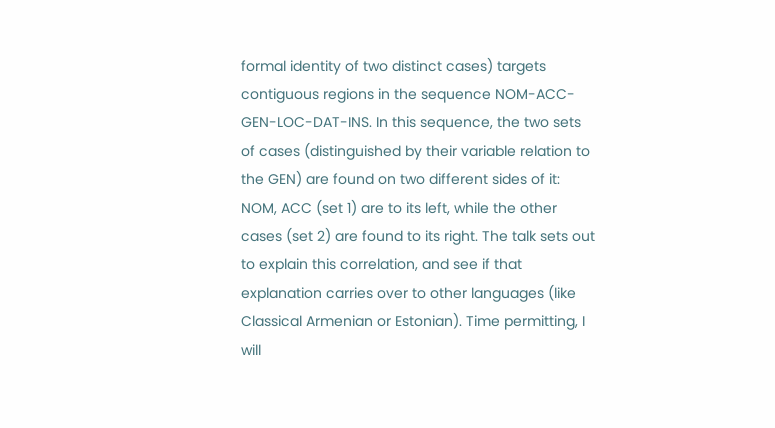formal identity of two distinct cases) targets contiguous regions in the sequence NOM-ACC-GEN-LOC-DAT-INS. In this sequence, the two sets of cases (distinguished by their variable relation to the GEN) are found on two different sides of it: NOM, ACC (set 1) are to its left, while the other cases (set 2) are found to its right. The talk sets out to explain this correlation, and see if that explanation carries over to other languages (like Classical Armenian or Estonian). Time permitting, I will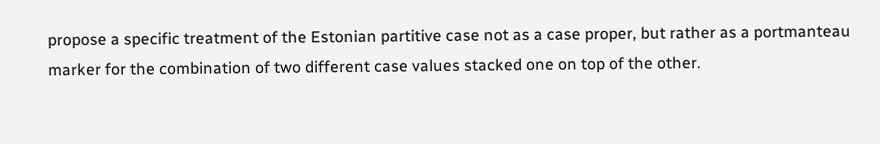propose a specific treatment of the Estonian partitive case not as a case proper, but rather as a portmanteau marker for the combination of two different case values stacked one on top of the other.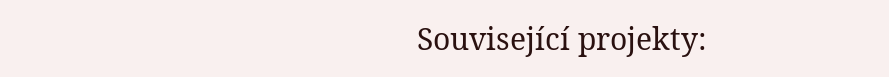Související projekty: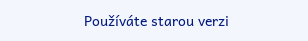Používáte starou verzi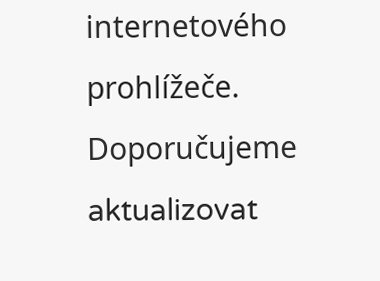internetového prohlížeče. Doporučujeme aktualizovat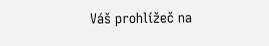Váš prohlížeč na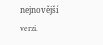nejnovější verzi.